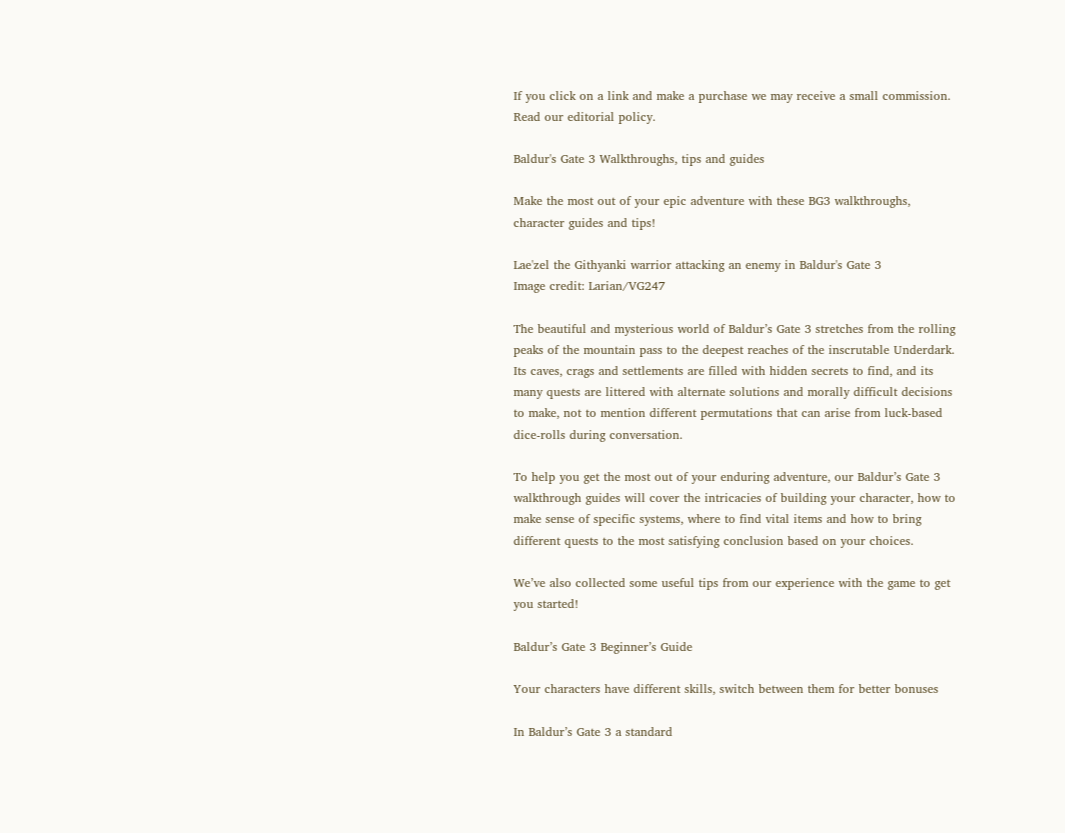If you click on a link and make a purchase we may receive a small commission. Read our editorial policy.

Baldur's Gate 3 Walkthroughs, tips and guides

Make the most out of your epic adventure with these BG3 walkthroughs, character guides and tips!

Lae'zel the Githyanki warrior attacking an enemy in Baldur's Gate 3
Image credit: Larian/VG247

The beautiful and mysterious world of Baldur’s Gate 3 stretches from the rolling peaks of the mountain pass to the deepest reaches of the inscrutable Underdark. Its caves, crags and settlements are filled with hidden secrets to find, and its many quests are littered with alternate solutions and morally difficult decisions to make, not to mention different permutations that can arise from luck-based dice-rolls during conversation.

To help you get the most out of your enduring adventure, our Baldur’s Gate 3 walkthrough guides will cover the intricacies of building your character, how to make sense of specific systems, where to find vital items and how to bring different quests to the most satisfying conclusion based on your choices.

We’ve also collected some useful tips from our experience with the game to get you started!

Baldur’s Gate 3 Beginner’s Guide

Your characters have different skills, switch between them for better bonuses

In Baldur’s Gate 3 a standard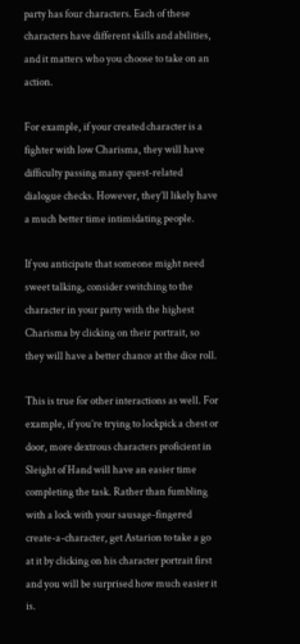party has four characters. Each of these characters have different skills and abilities, and it matters who you choose to take on an action.

For example, if your created character is a fighter with low Charisma, they will have difficulty passing many quest-related dialogue checks. However, they’ll likely have a much better time intimidating people.

If you anticipate that someone might need sweet talking, consider switching to the character in your party with the highest Charisma by clicking on their portrait, so they will have a better chance at the dice roll.

This is true for other interactions as well. For example, if you’re trying to lockpick a chest or door, more dextrous characters proficient in Sleight of Hand will have an easier time completing the task. Rather than fumbling with a lock with your sausage-fingered create-a-character, get Astarion to take a go at it by clicking on his character portrait first and you will be surprised how much easier it is.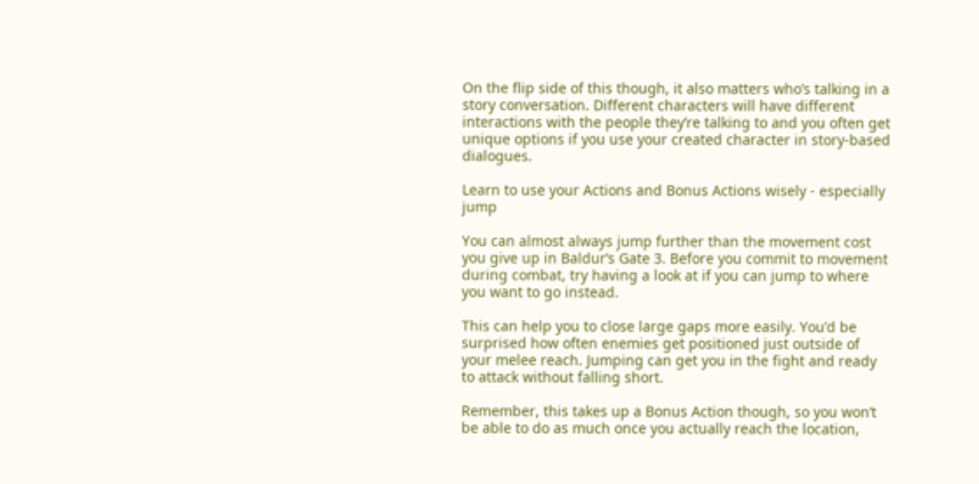On the flip side of this though, it also matters who’s talking in a story conversation. Different characters will have different interactions with the people they’re talking to and you often get unique options if you use your created character in story-based dialogues.

Learn to use your Actions and Bonus Actions wisely - especially jump

You can almost always jump further than the movement cost you give up in Baldur’s Gate 3. Before you commit to movement during combat, try having a look at if you can jump to where you want to go instead.

This can help you to close large gaps more easily. You’d be surprised how often enemies get positioned just outside of your melee reach. Jumping can get you in the fight and ready to attack without falling short.

Remember, this takes up a Bonus Action though, so you won’t be able to do as much once you actually reach the location,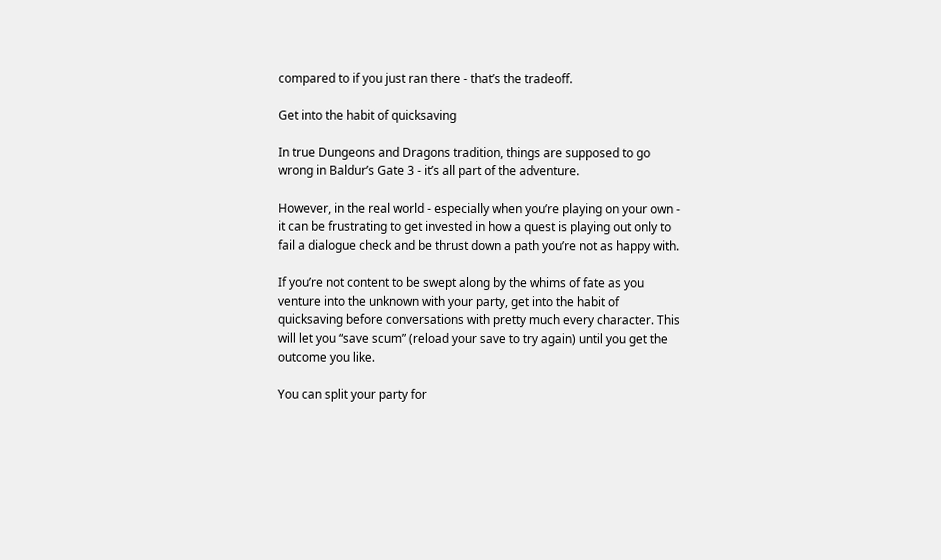compared to if you just ran there - that’s the tradeoff.

Get into the habit of quicksaving

In true Dungeons and Dragons tradition, things are supposed to go wrong in Baldur’s Gate 3 - it’s all part of the adventure.

However, in the real world - especially when you’re playing on your own - it can be frustrating to get invested in how a quest is playing out only to fail a dialogue check and be thrust down a path you’re not as happy with.

If you’re not content to be swept along by the whims of fate as you venture into the unknown with your party, get into the habit of quicksaving before conversations with pretty much every character. This will let you “save scum” (reload your save to try again) until you get the outcome you like.

You can split your party for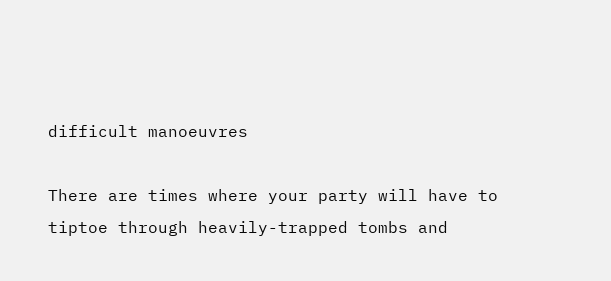difficult manoeuvres

There are times where your party will have to tiptoe through heavily-trapped tombs and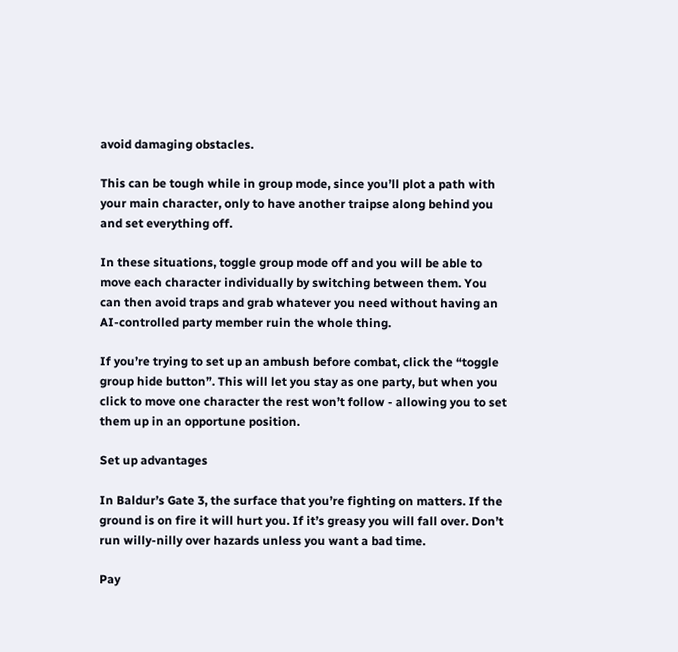avoid damaging obstacles.

This can be tough while in group mode, since you’ll plot a path with your main character, only to have another traipse along behind you and set everything off.

In these situations, toggle group mode off and you will be able to move each character individually by switching between them. You can then avoid traps and grab whatever you need without having an AI-controlled party member ruin the whole thing.

If you’re trying to set up an ambush before combat, click the “toggle group hide button”. This will let you stay as one party, but when you click to move one character the rest won’t follow - allowing you to set them up in an opportune position.

Set up advantages

In Baldur’s Gate 3, the surface that you’re fighting on matters. If the ground is on fire it will hurt you. If it’s greasy you will fall over. Don’t run willy-nilly over hazards unless you want a bad time.

Pay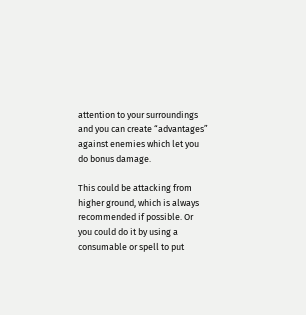attention to your surroundings and you can create “advantages” against enemies which let you do bonus damage.

This could be attacking from higher ground, which is always recommended if possible. Or you could do it by using a consumable or spell to put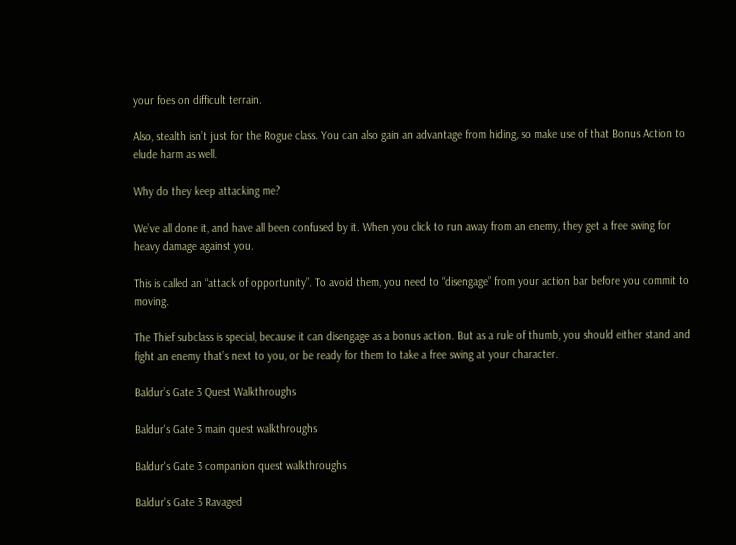your foes on difficult terrain.

Also, stealth isn’t just for the Rogue class. You can also gain an advantage from hiding, so make use of that Bonus Action to elude harm as well.

Why do they keep attacking me?

We’ve all done it, and have all been confused by it. When you click to run away from an enemy, they get a free swing for heavy damage against you.

This is called an “attack of opportunity”. To avoid them, you need to “disengage” from your action bar before you commit to moving.

The Thief subclass is special, because it can disengage as a bonus action. But as a rule of thumb, you should either stand and fight an enemy that’s next to you, or be ready for them to take a free swing at your character.

Baldur’s Gate 3 Quest Walkthroughs

Baldur's Gate 3 main quest walkthroughs

Baldur's Gate 3 companion quest walkthroughs

Baldur's Gate 3 Ravaged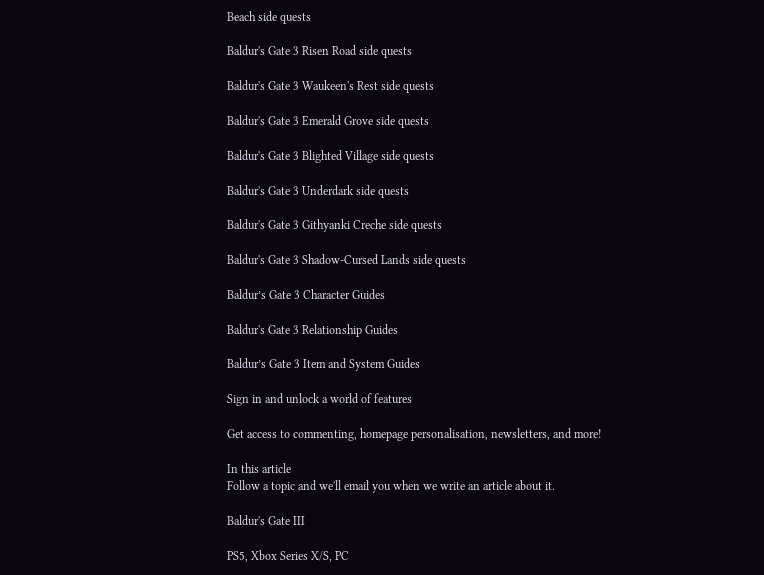Beach side quests

Baldur's Gate 3 Risen Road side quests

Baldur's Gate 3 Waukeen's Rest side quests

Baldur's Gate 3 Emerald Grove side quests

Baldur's Gate 3 Blighted Village side quests

Baldur's Gate 3 Underdark side quests

Baldur's Gate 3 Githyanki Creche side quests

Baldur's Gate 3 Shadow-Cursed Lands side quests

Baldur’s Gate 3 Character Guides

Baldur's Gate 3 Relationship Guides

Baldur’s Gate 3 Item and System Guides

Sign in and unlock a world of features

Get access to commenting, homepage personalisation, newsletters, and more!

In this article
Follow a topic and we'll email you when we write an article about it.

Baldur's Gate III

PS5, Xbox Series X/S, PC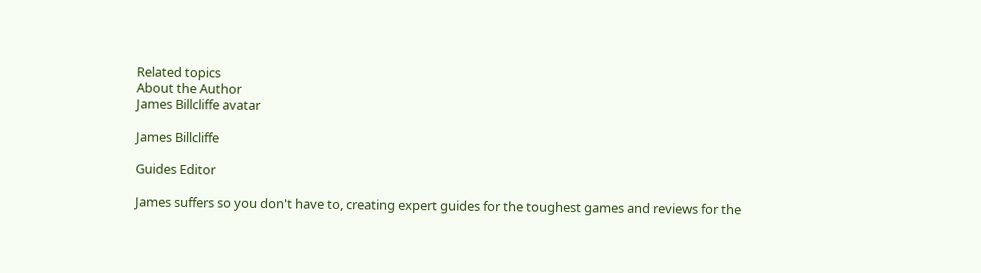Related topics
About the Author
James Billcliffe avatar

James Billcliffe

Guides Editor

James suffers so you don't have to, creating expert guides for the toughest games and reviews for the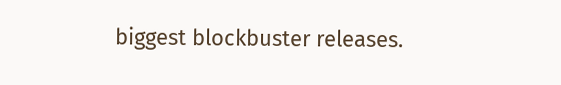biggest blockbuster releases.